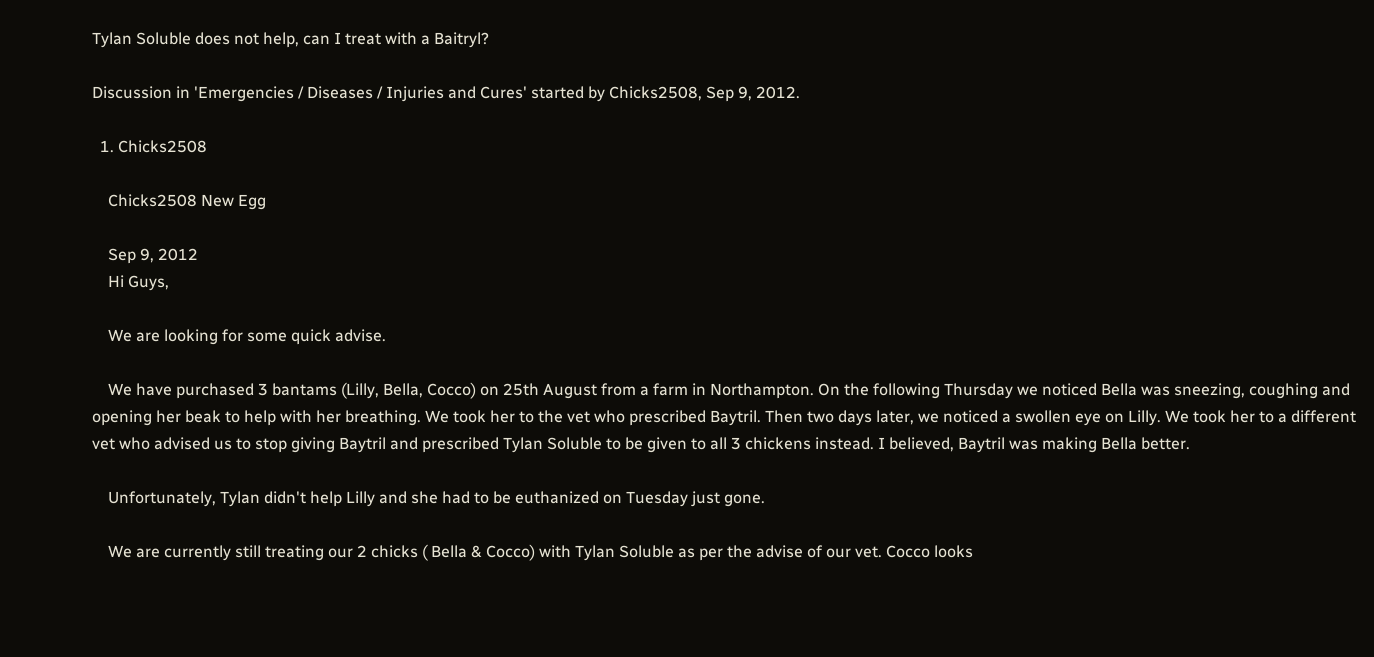Tylan Soluble does not help, can I treat with a Baitryl?

Discussion in 'Emergencies / Diseases / Injuries and Cures' started by Chicks2508, Sep 9, 2012.

  1. Chicks2508

    Chicks2508 New Egg

    Sep 9, 2012
    Hi Guys,

    We are looking for some quick advise.

    We have purchased 3 bantams (Lilly, Bella, Cocco) on 25th August from a farm in Northampton. On the following Thursday we noticed Bella was sneezing, coughing and opening her beak to help with her breathing. We took her to the vet who prescribed Baytril. Then two days later, we noticed a swollen eye on Lilly. We took her to a different vet who advised us to stop giving Baytril and prescribed Tylan Soluble to be given to all 3 chickens instead. I believed, Baytril was making Bella better.

    Unfortunately, Tylan didn't help Lilly and she had to be euthanized on Tuesday just gone.

    We are currently still treating our 2 chicks ( Bella & Cocco) with Tylan Soluble as per the advise of our vet. Cocco looks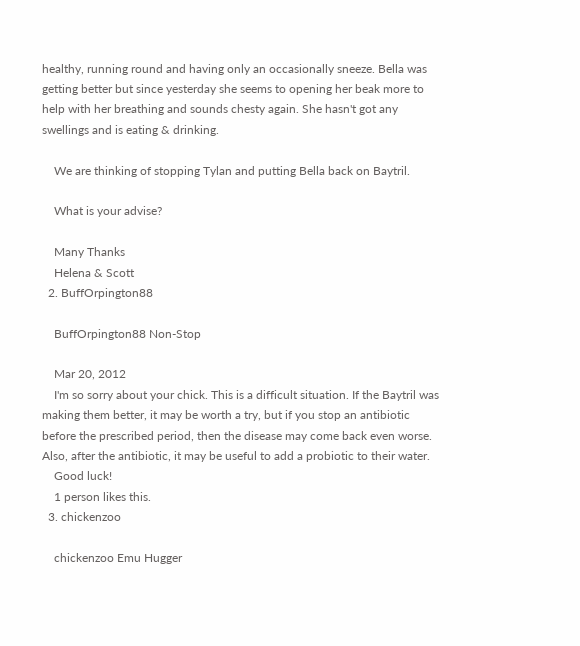healthy, running round and having only an occasionally sneeze. Bella was getting better but since yesterday she seems to opening her beak more to help with her breathing and sounds chesty again. She hasn't got any swellings and is eating & drinking.

    We are thinking of stopping Tylan and putting Bella back on Baytril.

    What is your advise?

    Many Thanks
    Helena & Scott
  2. BuffOrpington88

    BuffOrpington88 Non-Stop

    Mar 20, 2012
    I'm so sorry about your chick. This is a difficult situation. If the Baytril was making them better, it may be worth a try, but if you stop an antibiotic before the prescribed period, then the disease may come back even worse. Also, after the antibiotic, it may be useful to add a probiotic to their water.
    Good luck!
    1 person likes this.
  3. chickenzoo

    chickenzoo Emu Hugger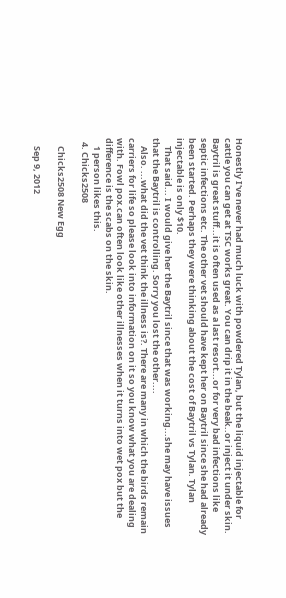Honestly I've never had much luck with powdered Tylan, but the liquid injectable for cattle you can get at TSC works great. You can drip it in the beak..or inject it under skin. Baytril is great stuff...it is often used as a last resort...or for very bad infections like septic infections etc. The other vet should have kept her on Baytril since she had already been started. Perhaps they were thinking about the cost of Baytril vs Tylan. Tylan injectable is only $10.
    That said... I would give her the Baytril since that was working...she may have issues that the Baytril is controlling. Sorry you lost the other....
    Also. ...what did the vet think the illness is?. There are many in which the birds remain carriers for life so please look into information on it so you know what you are dealing with. Fowl pox.can often look like other illnesses when it turns into wet pox but the difference is the scabs on the skin.
    1 person likes this.
  4. Chicks2508

    Chicks2508 New Egg

    Sep 9, 2012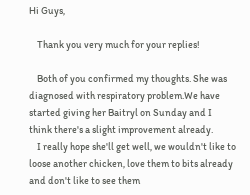Hi Guys,

    Thank you very much for your replies!

    Both of you confirmed my thoughts. She was diagnosed with respiratory problem.We have started giving her Baitryl on Sunday and I think there's a slight improvement already.
    I really hope she'll get well, we wouldn't like to loose another chicken, love them to bits already and don't like to see them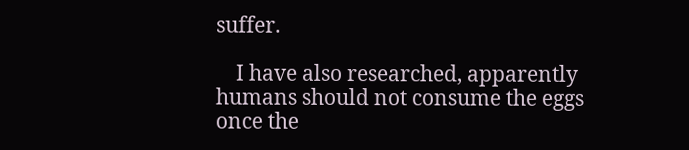suffer.

    I have also researched, apparently humans should not consume the eggs once the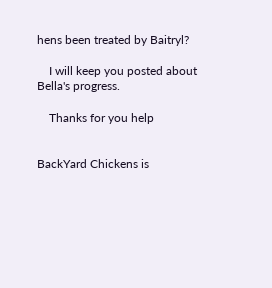hens been treated by Baitryl?

    I will keep you posted about Bella's progress.

    Thanks for you help


BackYard Chickens is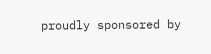proudly sponsored by